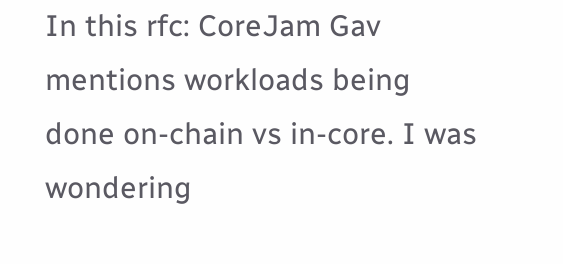In this rfc: CoreJam Gav mentions workloads being done on-chain vs in-core. I was wondering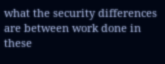what the security differences are between work done in these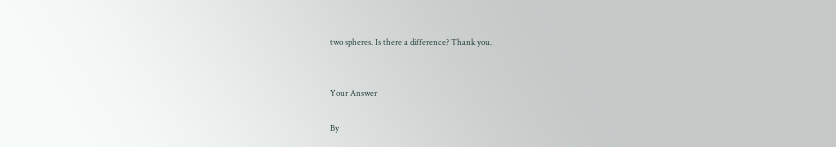two spheres. Is there a difference? Thank you.


Your Answer

By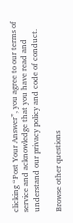clicking “Post Your Answer”, you agree to our terms of service and acknowledge that you have read and understand our privacy policy and code of conduct.

Browse other questions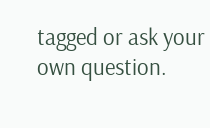tagged or ask your own question.